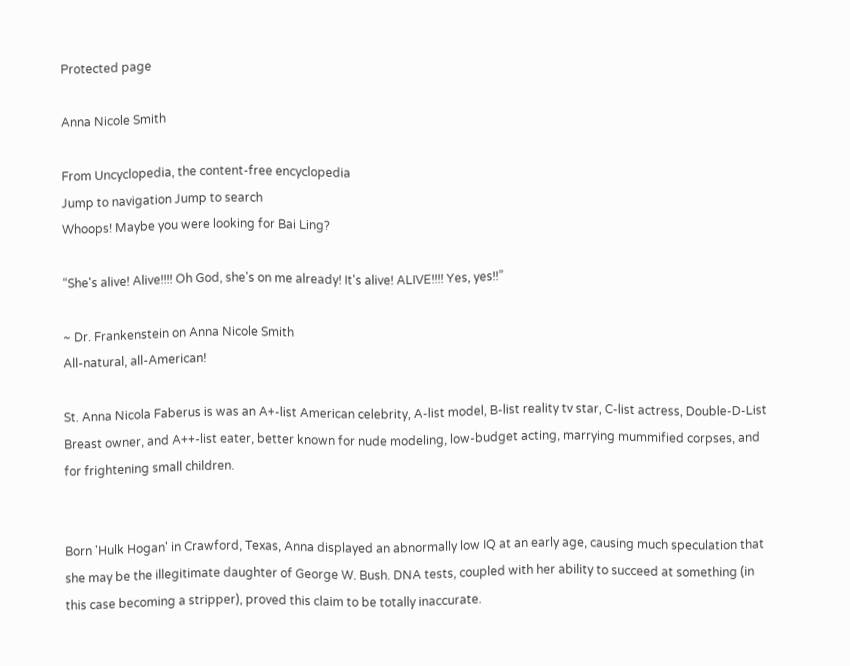Protected page

Anna Nicole Smith

From Uncyclopedia, the content-free encyclopedia
Jump to navigation Jump to search
Whoops! Maybe you were looking for Bai Ling?

“She's alive! Alive!!!! Oh God, she's on me already! It's alive! ALIVE!!!! Yes, yes!!”

~ Dr. Frankenstein on Anna Nicole Smith
All-natural, all-American!

St. Anna Nicola Faberus is was an A+-list American celebrity, A-list model, B-list reality tv star, C-list actress, Double-D-List Breast owner, and A++-list eater, better known for nude modeling, low-budget acting, marrying mummified corpses, and for frightening small children.


Born 'Hulk Hogan' in Crawford, Texas, Anna displayed an abnormally low IQ at an early age, causing much speculation that she may be the illegitimate daughter of George W. Bush. DNA tests, coupled with her ability to succeed at something (in this case becoming a stripper), proved this claim to be totally inaccurate.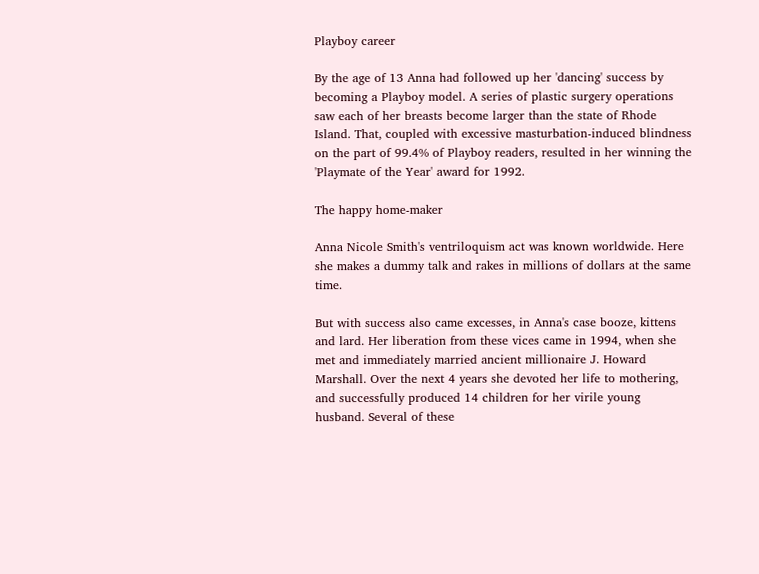Playboy career

By the age of 13 Anna had followed up her 'dancing' success by becoming a Playboy model. A series of plastic surgery operations saw each of her breasts become larger than the state of Rhode Island. That, coupled with excessive masturbation-induced blindness on the part of 99.4% of Playboy readers, resulted in her winning the 'Playmate of the Year' award for 1992.

The happy home-maker

Anna Nicole Smith's ventriloquism act was known worldwide. Here she makes a dummy talk and rakes in millions of dollars at the same time.

But with success also came excesses, in Anna's case booze, kittens and lard. Her liberation from these vices came in 1994, when she met and immediately married ancient millionaire J. Howard Marshall. Over the next 4 years she devoted her life to mothering, and successfully produced 14 children for her virile young husband. Several of these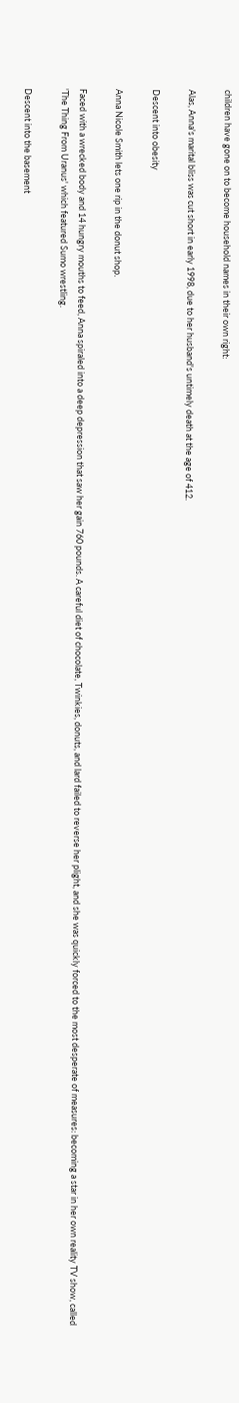children have gone on to become household names in their own right:

Alas, Anna's marital bliss was cut short in early 1998, due to her husband's untimely death at the age of 412.

Descent into obesity

Anna Nicole Smith lets one rip in the donut shop.

Faced with a wrecked body and 14 hungry mouths to feed, Anna spiraled into a deep depression that saw her gain 760 pounds. A careful diet of chocolate, Twinkies, donuts, and lard failed to reverse her plight, and she was quickly forced to the most desperate of measures: becoming a star in her own reality TV show, called 'The Thing From Uranus' which featured Sumo wrestling.

Descent into the basement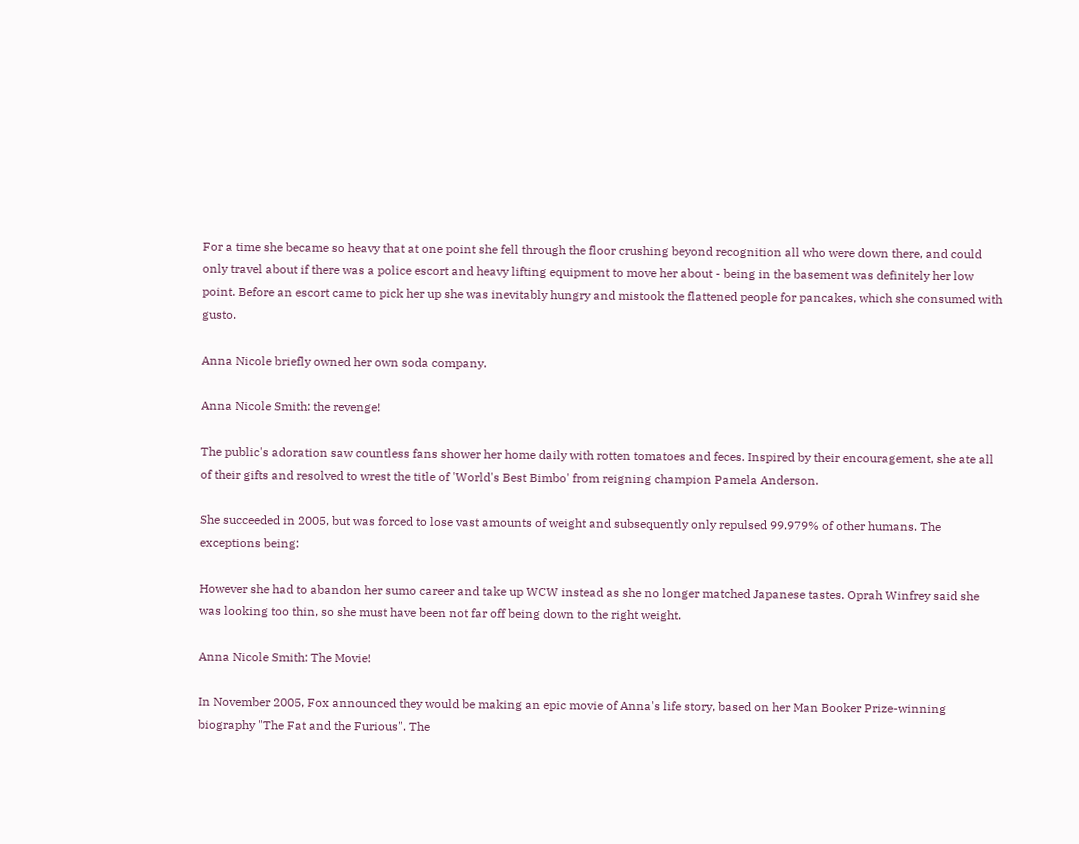For a time she became so heavy that at one point she fell through the floor crushing beyond recognition all who were down there, and could only travel about if there was a police escort and heavy lifting equipment to move her about - being in the basement was definitely her low point. Before an escort came to pick her up she was inevitably hungry and mistook the flattened people for pancakes, which she consumed with gusto.

Anna Nicole briefly owned her own soda company.

Anna Nicole Smith: the revenge!

The public's adoration saw countless fans shower her home daily with rotten tomatoes and feces. Inspired by their encouragement, she ate all of their gifts and resolved to wrest the title of 'World's Best Bimbo' from reigning champion Pamela Anderson.

She succeeded in 2005, but was forced to lose vast amounts of weight and subsequently only repulsed 99.979% of other humans. The exceptions being:

However she had to abandon her sumo career and take up WCW instead as she no longer matched Japanese tastes. Oprah Winfrey said she was looking too thin, so she must have been not far off being down to the right weight.

Anna Nicole Smith: The Movie!

In November 2005, Fox announced they would be making an epic movie of Anna's life story, based on her Man Booker Prize-winning biography "The Fat and the Furious". The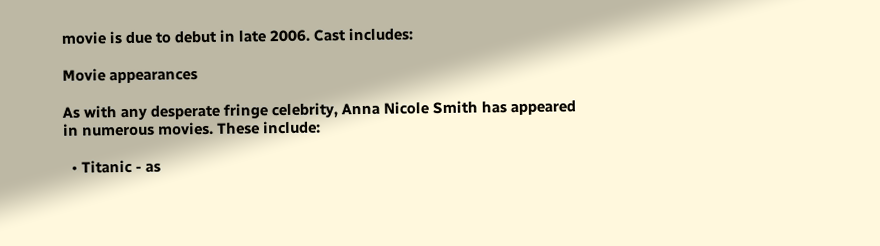movie is due to debut in late 2006. Cast includes:

Movie appearances

As with any desperate fringe celebrity, Anna Nicole Smith has appeared in numerous movies. These include:

  • Titanic - as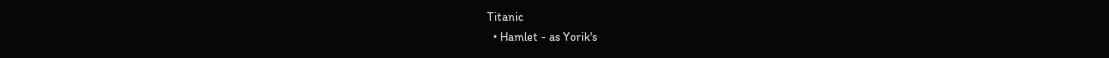Titanic
  • Hamlet - as Yorik's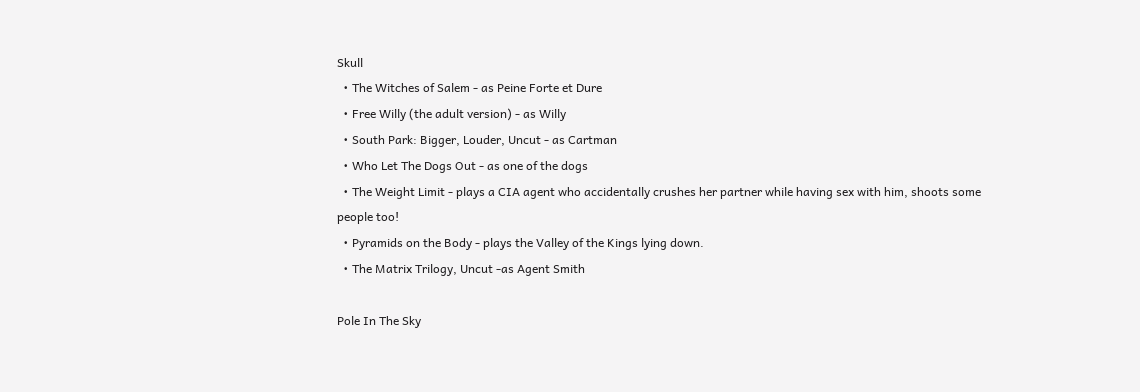Skull
  • The Witches of Salem - as Peine Forte et Dure
  • Free Willy (the adult version) - as Willy
  • South Park: Bigger, Louder, Uncut - as Cartman
  • Who Let The Dogs Out - as one of the dogs
  • The Weight Limit - plays a CIA agent who accidentally crushes her partner while having sex with him, shoots some people too!
  • Pyramids on the Body - plays the Valley of the Kings lying down.
  • The Matrix Trilogy, Uncut -as Agent Smith

Pole In The Sky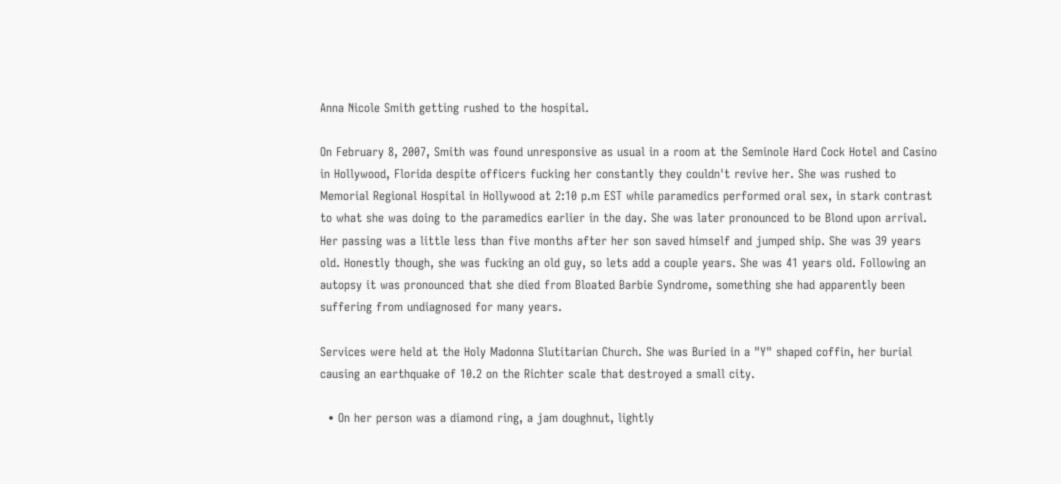Anna Nicole Smith getting rushed to the hospital.

On February 8, 2007, Smith was found unresponsive as usual in a room at the Seminole Hard Cock Hotel and Casino in Hollywood, Florida despite officers fucking her constantly they couldn't revive her. She was rushed to Memorial Regional Hospital in Hollywood at 2:10 p.m EST while paramedics performed oral sex, in stark contrast to what she was doing to the paramedics earlier in the day. She was later pronounced to be Blond upon arrival. Her passing was a little less than five months after her son saved himself and jumped ship. She was 39 years old. Honestly though, she was fucking an old guy, so lets add a couple years. She was 41 years old. Following an autopsy it was pronounced that she died from Bloated Barbie Syndrome, something she had apparently been suffering from undiagnosed for many years.

Services were held at the Holy Madonna Slutitarian Church. She was Buried in a "Y" shaped coffin, her burial causing an earthquake of 10.2 on the Richter scale that destroyed a small city.

  • On her person was a diamond ring, a jam doughnut, lightly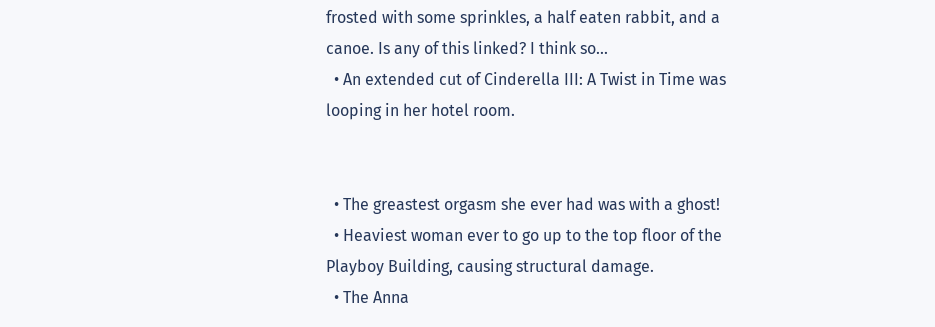frosted with some sprinkles, a half eaten rabbit, and a canoe. Is any of this linked? I think so...
  • An extended cut of Cinderella III: A Twist in Time was looping in her hotel room.


  • The greastest orgasm she ever had was with a ghost!
  • Heaviest woman ever to go up to the top floor of the Playboy Building, causing structural damage.
  • The Anna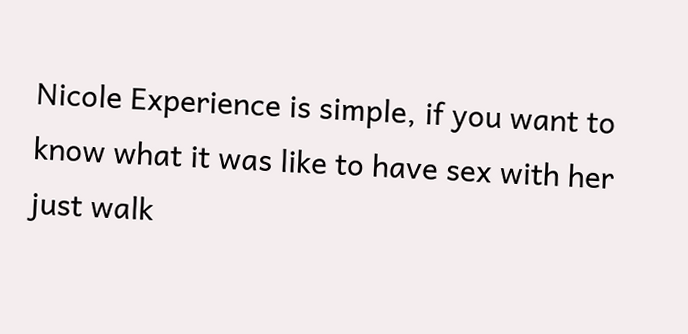Nicole Experience is simple, if you want to know what it was like to have sex with her just walk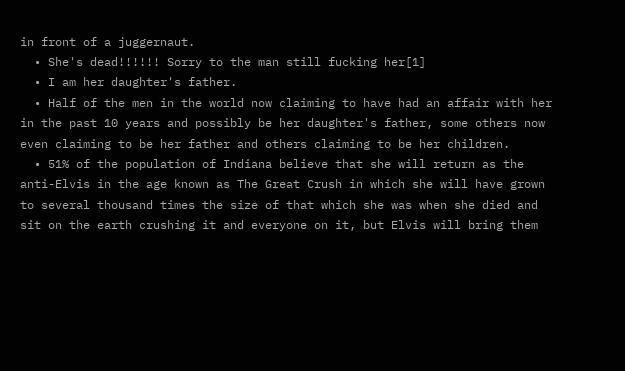in front of a juggernaut.
  • She's dead!!!!!! Sorry to the man still fucking her[1]
  • I am her daughter's father.
  • Half of the men in the world now claiming to have had an affair with her in the past 10 years and possibly be her daughter's father, some others now even claiming to be her father and others claiming to be her children.
  • 51% of the population of Indiana believe that she will return as the anti-Elvis in the age known as The Great Crush in which she will have grown to several thousand times the size of that which she was when she died and sit on the earth crushing it and everyone on it, but Elvis will bring them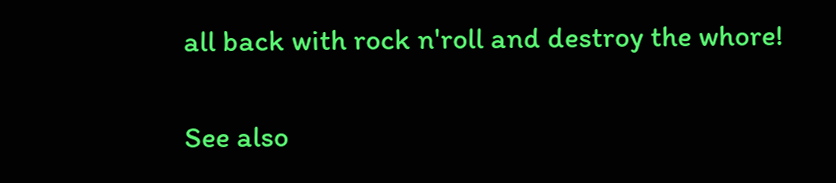all back with rock n'roll and destroy the whore!

See also